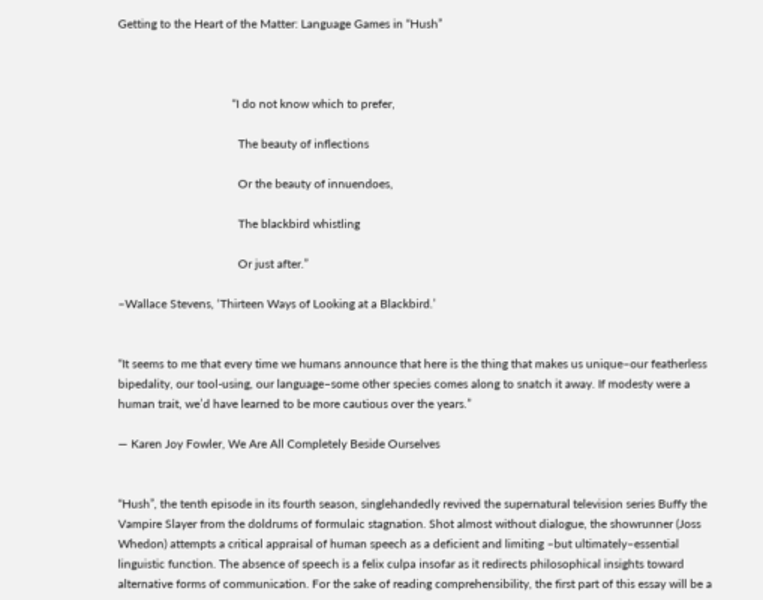Getting to the Heart of the Matter: Language Games in “Hush”



                                      “I do not know which to prefer,

                                        The beauty of inflections

                                        Or the beauty of innuendoes,

                                        The blackbird whistling

                                        Or just after.”

–Wallace Stevens, ‘Thirteen Ways of Looking at a Blackbird.’


“It seems to me that every time we humans announce that here is the thing that makes us unique–our featherless bipedality, our tool-using, our language–some other species comes along to snatch it away. If modesty were a human trait, we’d have learned to be more cautious over the years.”

― Karen Joy Fowler, We Are All Completely Beside Ourselves


“Hush”, the tenth episode in its fourth season, singlehandedly revived the supernatural television series Buffy the Vampire Slayer from the doldrums of formulaic stagnation. Shot almost without dialogue, the showrunner (Joss Whedon) attempts a critical appraisal of human speech as a deficient and limiting –but ultimately–essential linguistic function. The absence of speech is a felix culpa insofar as it redirects philosophical insights toward alternative forms of communication. For the sake of reading comprehensibility, the first part of this essay will be a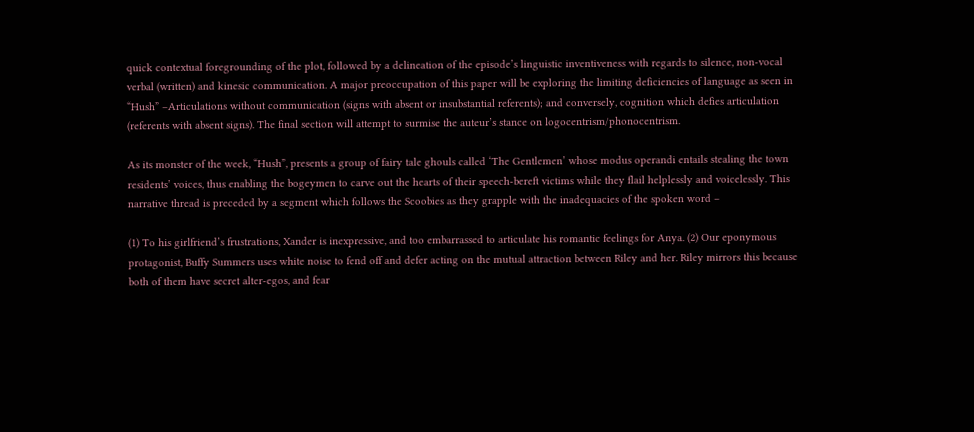quick contextual foregrounding of the plot, followed by a delineation of the episode’s linguistic inventiveness with regards to silence, non-vocal verbal (written) and kinesic communication. A major preoccupation of this paper will be exploring the limiting deficiencies of language as seen in “Hush” –Articulations without communication (signs with absent or insubstantial referents); and conversely, cognition which defies articulation (referents with absent signs). The final section will attempt to surmise the auteur’s stance on logocentrism/phonocentrism.

As its monster of the week, “Hush”, presents a group of fairy tale ghouls called ‘The Gentlemen’ whose modus operandi entails stealing the town residents’ voices, thus enabling the bogeymen to carve out the hearts of their speech-bereft victims while they flail helplessly and voicelessly. This narrative thread is preceded by a segment which follows the Scoobies as they grapple with the inadequacies of the spoken word –

(1) To his girlfriend’s frustrations, Xander is inexpressive, and too embarrassed to articulate his romantic feelings for Anya. (2) Our eponymous protagonist, Buffy Summers uses white noise to fend off and defer acting on the mutual attraction between Riley and her. Riley mirrors this because both of them have secret alter-egos, and fear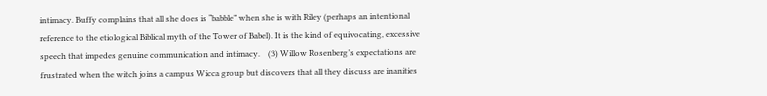intimacy. Buffy complains that all she does is “babble” when she is with Riley (perhaps an intentional reference to the etiological Biblical myth of the Tower of Babel). It is the kind of equivocating, excessive speech that impedes genuine communication and intimacy.    (3) Willow Rosenberg’s expectations are frustrated when the witch joins a campus Wicca group but discovers that all they discuss are inanities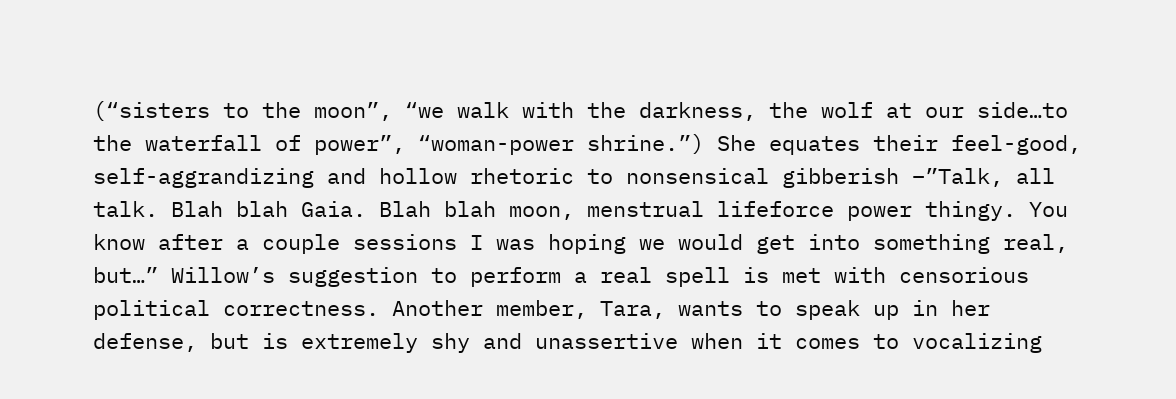(“sisters to the moon”, “we walk with the darkness, the wolf at our side…to the waterfall of power”, “woman-power shrine.”) She equates their feel-good, self-aggrandizing and hollow rhetoric to nonsensical gibberish –”Talk, all talk. Blah blah Gaia. Blah blah moon, menstrual lifeforce power thingy. You know after a couple sessions I was hoping we would get into something real, but…” Willow’s suggestion to perform a real spell is met with censorious political correctness. Another member, Tara, wants to speak up in her defense, but is extremely shy and unassertive when it comes to vocalizing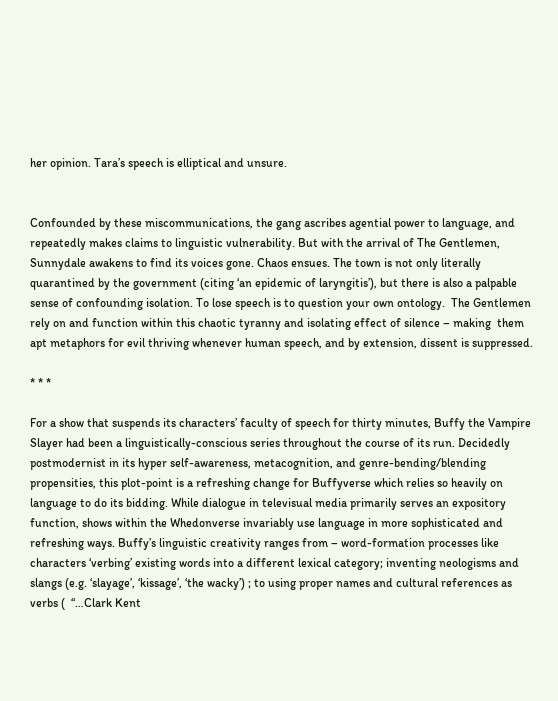her opinion. Tara’s speech is elliptical and unsure.


Confounded by these miscommunications, the gang ascribes agential power to language, and repeatedly makes claims to linguistic vulnerability. But with the arrival of The Gentlemen, Sunnydale awakens to find its voices gone. Chaos ensues. The town is not only literally quarantined by the government (citing ‘an epidemic of laryngitis’), but there is also a palpable sense of confounding isolation. To lose speech is to question your own ontology.  The Gentlemen rely on and function within this chaotic tyranny and isolating effect of silence – making  them apt metaphors for evil thriving whenever human speech, and by extension, dissent is suppressed.

* * *

For a show that suspends its characters’ faculty of speech for thirty minutes, Buffy the Vampire Slayer had been a linguistically-conscious series throughout the course of its run. Decidedly postmodernist in its hyper self-awareness, metacognition, and genre-bending/blending propensities, this plot-point is a refreshing change for Buffyverse which relies so heavily on language to do its bidding. While dialogue in televisual media primarily serves an expository function, shows within the Whedonverse invariably use language in more sophisticated and refreshing ways. Buffy’s linguistic creativity ranges from – word-formation processes like characters ‘verbing’ existing words into a different lexical category; inventing neologisms and slangs (e.g. ‘slayage’, ‘kissage’, ‘the wacky’) ; to using proper names and cultural references as verbs (  “…Clark Kent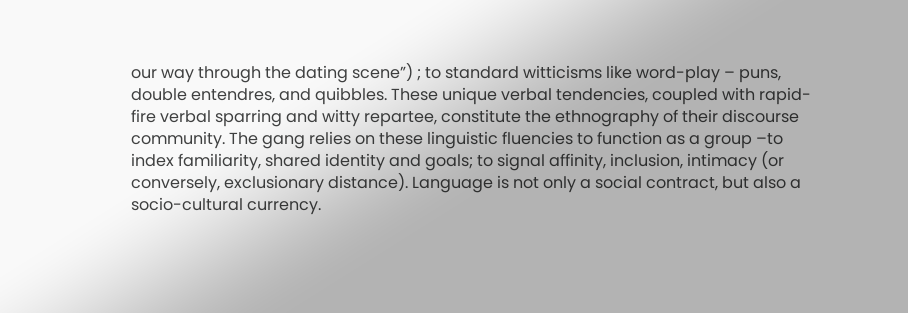our way through the dating scene”) ; to standard witticisms like word-play – puns, double entendres, and quibbles. These unique verbal tendencies, coupled with rapid-fire verbal sparring and witty repartee, constitute the ethnography of their discourse community. The gang relies on these linguistic fluencies to function as a group –to index familiarity, shared identity and goals; to signal affinity, inclusion, intimacy (or conversely, exclusionary distance). Language is not only a social contract, but also a socio-cultural currency.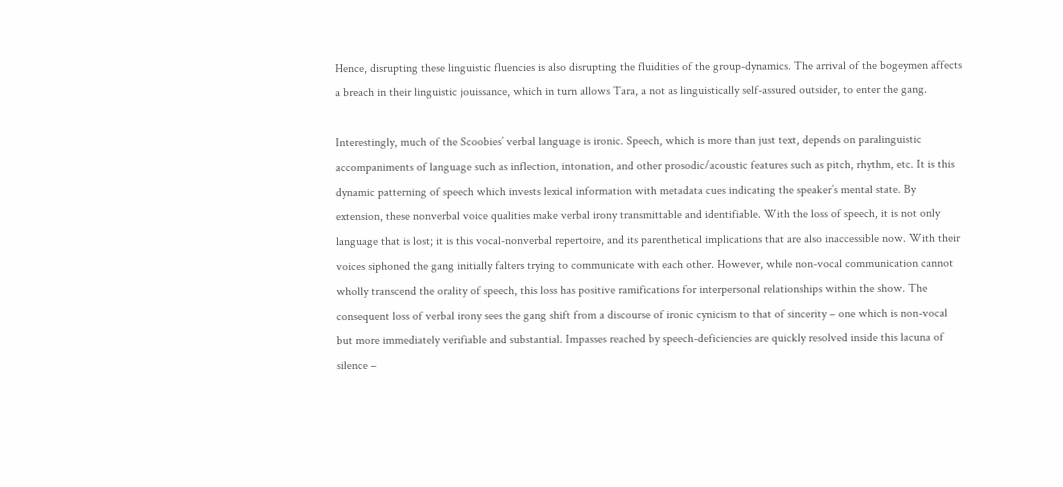Hence, disrupting these linguistic fluencies is also disrupting the fluidities of the group-dynamics. The arrival of the bogeymen affects a breach in their linguistic jouissance, which in turn allows Tara, a not as linguistically self-assured outsider, to enter the gang.

Interestingly, much of the Scoobies’ verbal language is ironic. Speech, which is more than just text, depends on paralinguistic accompaniments of language such as inflection, intonation, and other prosodic/acoustic features such as pitch, rhythm, etc. It is this dynamic patterning of speech which invests lexical information with metadata cues indicating the speaker’s mental state. By extension, these nonverbal voice qualities make verbal irony transmittable and identifiable. With the loss of speech, it is not only language that is lost; it is this vocal-nonverbal repertoire, and its parenthetical implications that are also inaccessible now. With their voices siphoned the gang initially falters trying to communicate with each other. However, while non-vocal communication cannot wholly transcend the orality of speech, this loss has positive ramifications for interpersonal relationships within the show. The consequent loss of verbal irony sees the gang shift from a discourse of ironic cynicism to that of sincerity – one which is non-vocal but more immediately verifiable and substantial. Impasses reached by speech-deficiencies are quickly resolved inside this lacuna of silence –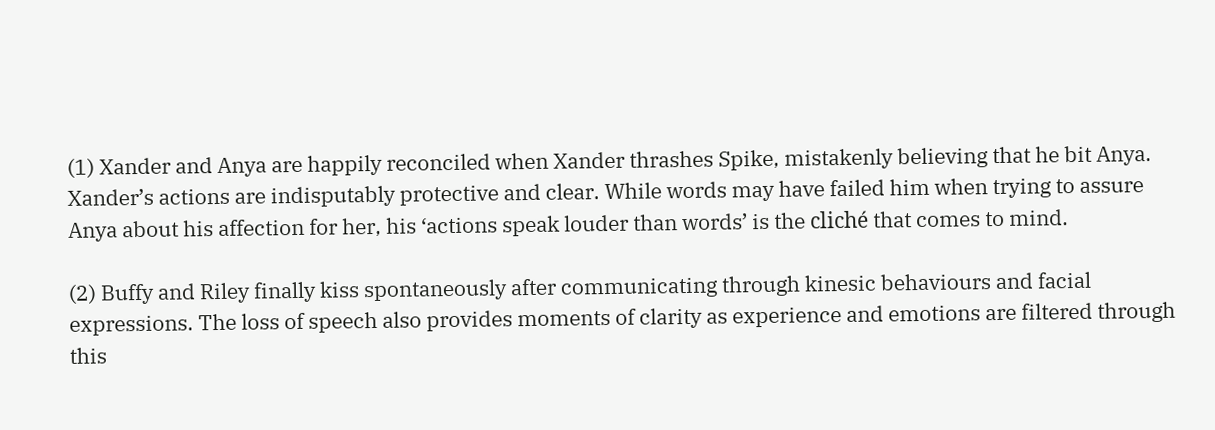(1) Xander and Anya are happily reconciled when Xander thrashes Spike, mistakenly believing that he bit Anya. Xander’s actions are indisputably protective and clear. While words may have failed him when trying to assure Anya about his affection for her, his ‘actions speak louder than words’ is the cliché that comes to mind.

(2) Buffy and Riley finally kiss spontaneously after communicating through kinesic behaviours and facial expressions. The loss of speech also provides moments of clarity as experience and emotions are filtered through this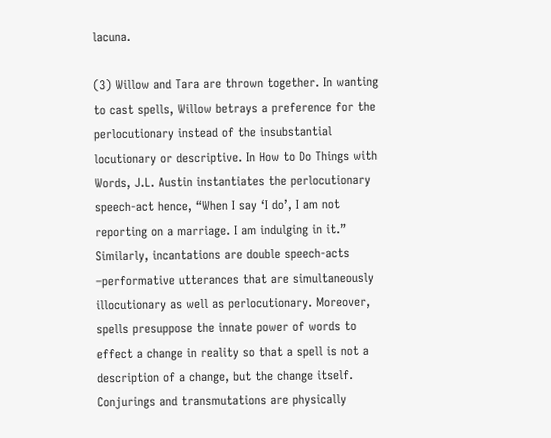lacuna.

(3) Willow and Tara are thrown together. In wanting to cast spells, Willow betrays a preference for the perlocutionary instead of the insubstantial locutionary or descriptive. In How to Do Things with Words, J.L. Austin instantiates the perlocutionary speech-act hence, “When I say ‘I do’, I am not reporting on a marriage. I am indulging in it.” Similarly, incantations are double speech-acts –performative utterances that are simultaneously illocutionary as well as perlocutionary. Moreover, spells presuppose the innate power of words to effect a change in reality so that a spell is not a description of a change, but the change itself. Conjurings and transmutations are physically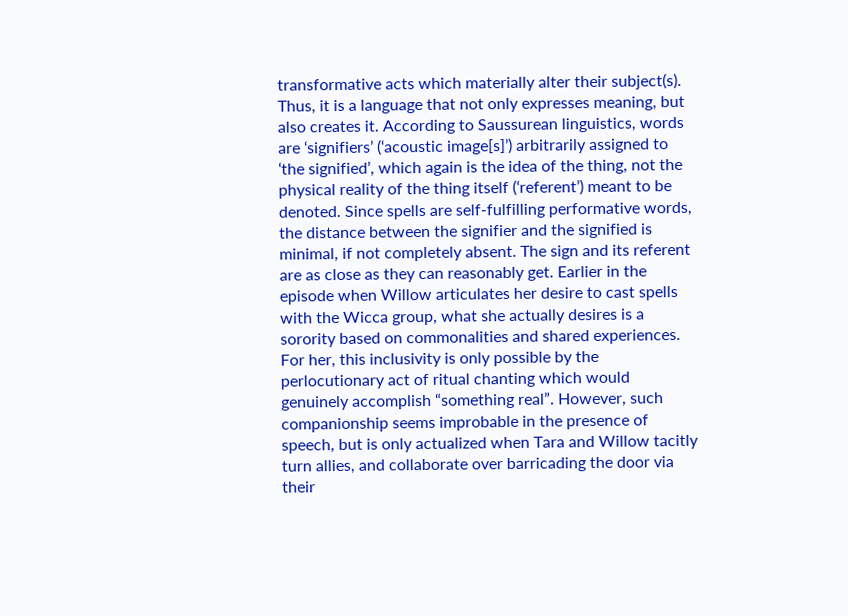transformative acts which materially alter their subject(s). Thus, it is a language that not only expresses meaning, but also creates it. According to Saussurean linguistics, words are ‘signifiers’ (‘acoustic image[s]’) arbitrarily assigned to ‘the signified’, which again is the idea of the thing, not the physical reality of the thing itself (‘referent’) meant to be denoted. Since spells are self-fulfilling performative words, the distance between the signifier and the signified is minimal, if not completely absent. The sign and its referent are as close as they can reasonably get. Earlier in the episode when Willow articulates her desire to cast spells with the Wicca group, what she actually desires is a sorority based on commonalities and shared experiences. For her, this inclusivity is only possible by the perlocutionary act of ritual chanting which would genuinely accomplish “something real”. However, such companionship seems improbable in the presence of speech, but is only actualized when Tara and Willow tacitly turn allies, and collaborate over barricading the door via their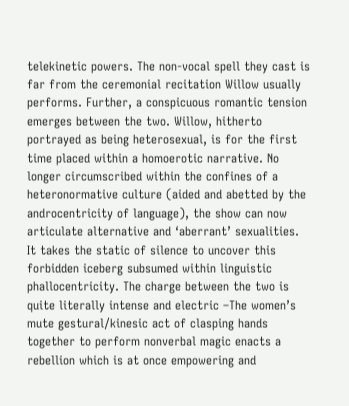telekinetic powers. The non-vocal spell they cast is far from the ceremonial recitation Willow usually performs. Further, a conspicuous romantic tension emerges between the two. Willow, hitherto portrayed as being heterosexual, is for the first time placed within a homoerotic narrative. No longer circumscribed within the confines of a heteronormative culture (aided and abetted by the androcentricity of language), the show can now articulate alternative and ‘aberrant’ sexualities. It takes the static of silence to uncover this forbidden iceberg subsumed within linguistic phallocentricity. The charge between the two is quite literally intense and electric –The women’s mute gestural/kinesic act of clasping hands together to perform nonverbal magic enacts a rebellion which is at once empowering and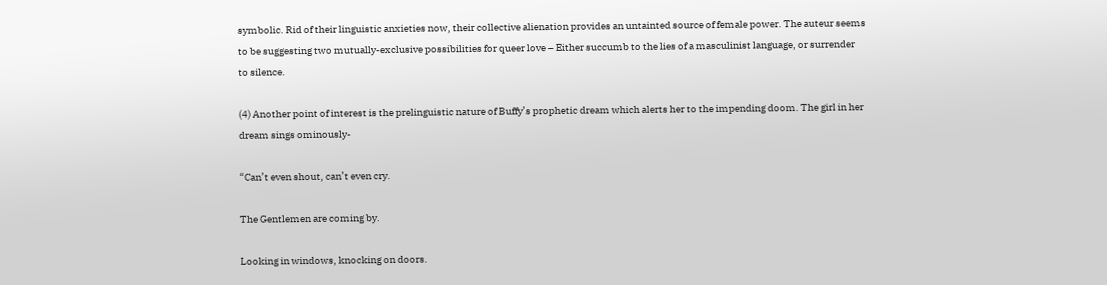symbolic. Rid of their linguistic anxieties now, their collective alienation provides an untainted source of female power. The auteur seems to be suggesting two mutually-exclusive possibilities for queer love – Either succumb to the lies of a masculinist language, or surrender to silence.

(4) Another point of interest is the prelinguistic nature of Buffy’s prophetic dream which alerts her to the impending doom. The girl in her dream sings ominously-

“Can’t even shout, can’t even cry.

The Gentlemen are coming by.

Looking in windows, knocking on doors.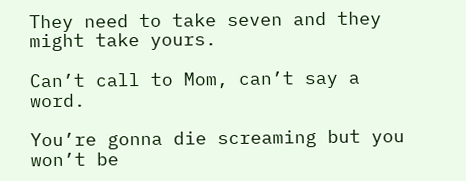They need to take seven and they might take yours.

Can’t call to Mom, can’t say a word.

You’re gonna die screaming but you won’t be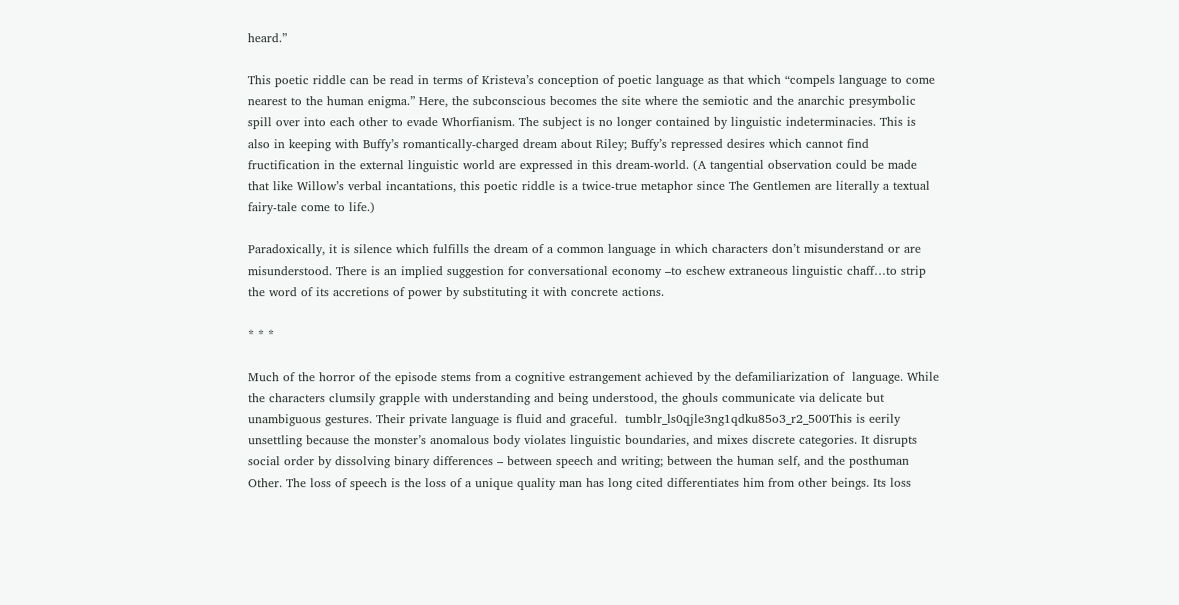heard.”

This poetic riddle can be read in terms of Kristeva’s conception of poetic language as that which “compels language to come nearest to the human enigma.” Here, the subconscious becomes the site where the semiotic and the anarchic presymbolic spill over into each other to evade Whorfianism. The subject is no longer contained by linguistic indeterminacies. This is also in keeping with Buffy’s romantically-charged dream about Riley; Buffy’s repressed desires which cannot find fructification in the external linguistic world are expressed in this dream-world. (A tangential observation could be made that like Willow’s verbal incantations, this poetic riddle is a twice-true metaphor since The Gentlemen are literally a textual fairy-tale come to life.)

Paradoxically, it is silence which fulfills the dream of a common language in which characters don’t misunderstand or are misunderstood. There is an implied suggestion for conversational economy –to eschew extraneous linguistic chaff…to strip the word of its accretions of power by substituting it with concrete actions.

* * *

Much of the horror of the episode stems from a cognitive estrangement achieved by the defamiliarization of  language. While the characters clumsily grapple with understanding and being understood, the ghouls communicate via delicate but unambiguous gestures. Their private language is fluid and graceful.  tumblr_ls0qjle3ng1qdku85o3_r2_500This is eerily unsettling because the monster’s anomalous body violates linguistic boundaries, and mixes discrete categories. It disrupts social order by dissolving binary differences – between speech and writing; between the human self, and the posthuman Other. The loss of speech is the loss of a unique quality man has long cited differentiates him from other beings. Its loss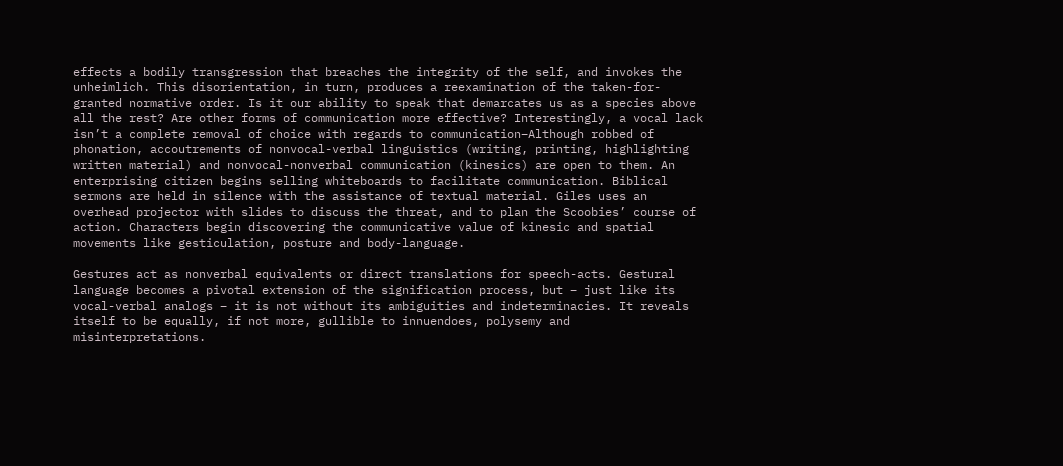effects a bodily transgression that breaches the integrity of the self, and invokes the unheimlich. This disorientation, in turn, produces a reexamination of the taken-for-granted normative order. Is it our ability to speak that demarcates us as a species above all the rest? Are other forms of communication more effective? Interestingly, a vocal lack isn’t a complete removal of choice with regards to communication–Although robbed of phonation, accoutrements of nonvocal-verbal linguistics (writing, printing, highlighting written material) and nonvocal-nonverbal communication (kinesics) are open to them. An enterprising citizen begins selling whiteboards to facilitate communication. Biblical sermons are held in silence with the assistance of textual material. Giles uses an overhead projector with slides to discuss the threat, and to plan the Scoobies’ course of action. Characters begin discovering the communicative value of kinesic and spatial movements like gesticulation, posture and body-language.

Gestures act as nonverbal equivalents or direct translations for speech-acts. Gestural language becomes a pivotal extension of the signification process, but – just like its vocal-verbal analogs – it is not without its ambiguities and indeterminacies. It reveals itself to be equally, if not more, gullible to innuendoes, polysemy and misinterpretations.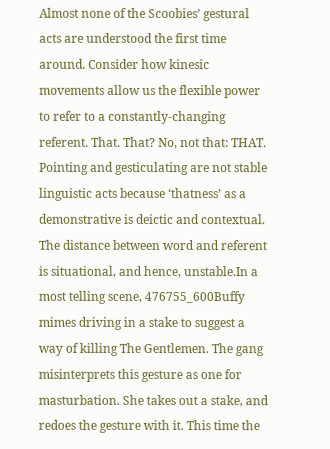Almost none of the Scoobies’ gestural acts are understood the first time around. Consider how kinesic movements allow us the flexible power to refer to a constantly-changing referent. That. That? No, not that: THAT. Pointing and gesticulating are not stable linguistic acts because ‘thatness’ as a demonstrative is deictic and contextual. The distance between word and referent is situational, and hence, unstable.In a most telling scene, 476755_600Buffy mimes driving in a stake to suggest a way of killing The Gentlemen. The gang misinterprets this gesture as one for masturbation. She takes out a stake, and redoes the gesture with it. This time the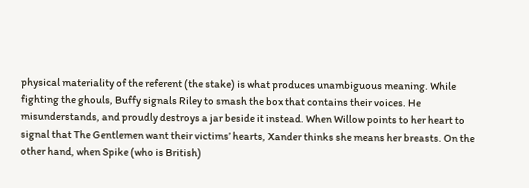physical materiality of the referent (the stake) is what produces unambiguous meaning. While fighting the ghouls, Buffy signals Riley to smash the box that contains their voices. He misunderstands, and proudly destroys a jar beside it instead. When Willow points to her heart to signal that The Gentlemen want their victims’ hearts, Xander thinks she means her breasts. On the other hand, when Spike (who is British)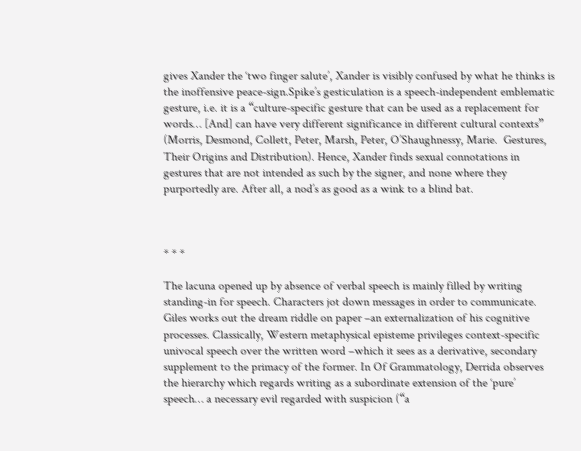gives Xander the ‘two finger salute’, Xander is visibly confused by what he thinks is the inoffensive peace-sign.Spike’s gesticulation is a speech-independent emblematic gesture, i.e. it is a “culture-specific gesture that can be used as a replacement for words… [And] can have very different significance in different cultural contexts” (Morris, Desmond, Collett, Peter, Marsh, Peter, O’Shaughnessy, Marie.  Gestures, Their Origins and Distribution). Hence, Xander finds sexual connotations in gestures that are not intended as such by the signer, and none where they purportedly are. After all, a nod’s as good as a wink to a blind bat.



* * *

The lacuna opened up by absence of verbal speech is mainly filled by writing standing-in for speech. Characters jot down messages in order to communicate. Giles works out the dream riddle on paper –an externalization of his cognitive processes. Classically, Western metaphysical episteme privileges context-specific univocal speech over the written word –which it sees as a derivative, secondary supplement to the primacy of the former. In Of Grammatology, Derrida observes the hierarchy which regards writing as a subordinate extension of the ‘pure’ speech… a necessary evil regarded with suspicion (“a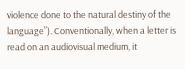violence done to the natural destiny of the language”). Conventionally, when a letter is read on an audiovisual medium, it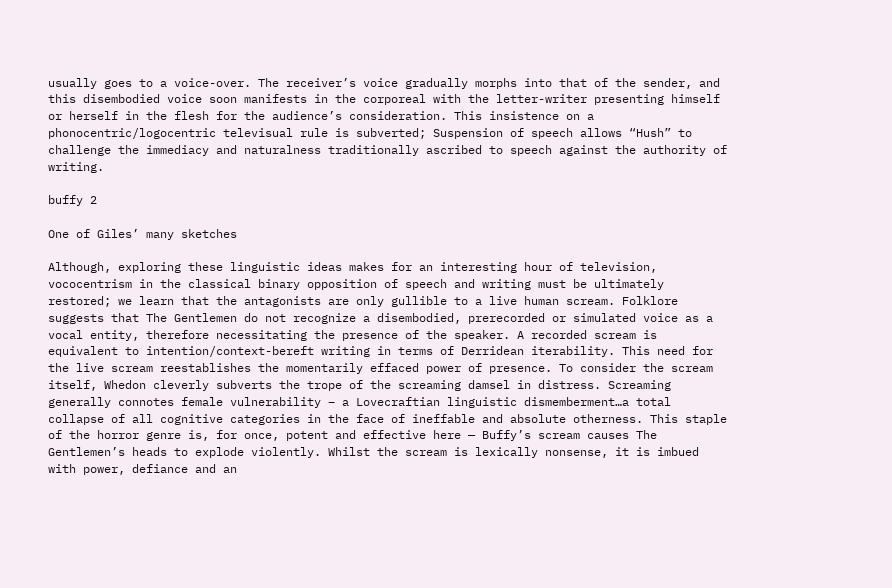usually goes to a voice-over. The receiver’s voice gradually morphs into that of the sender, and this disembodied voice soon manifests in the corporeal with the letter-writer presenting himself or herself in the flesh for the audience’s consideration. This insistence on a phonocentric/logocentric televisual rule is subverted; Suspension of speech allows “Hush” to challenge the immediacy and naturalness traditionally ascribed to speech against the authority of writing.

buffy 2

One of Giles’ many sketches

Although, exploring these linguistic ideas makes for an interesting hour of television, vococentrism in the classical binary opposition of speech and writing must be ultimately restored; we learn that the antagonists are only gullible to a live human scream. Folklore suggests that The Gentlemen do not recognize a disembodied, prerecorded or simulated voice as a vocal entity, therefore necessitating the presence of the speaker. A recorded scream is equivalent to intention/context-bereft writing in terms of Derridean iterability. This need for the live scream reestablishes the momentarily effaced power of presence. To consider the scream itself, Whedon cleverly subverts the trope of the screaming damsel in distress. Screaming generally connotes female vulnerability – a Lovecraftian linguistic dismemberment…a total collapse of all cognitive categories in the face of ineffable and absolute otherness. This staple of the horror genre is, for once, potent and effective here — Buffy’s scream causes The Gentlemen’s heads to explode violently. Whilst the scream is lexically nonsense, it is imbued with power, defiance and an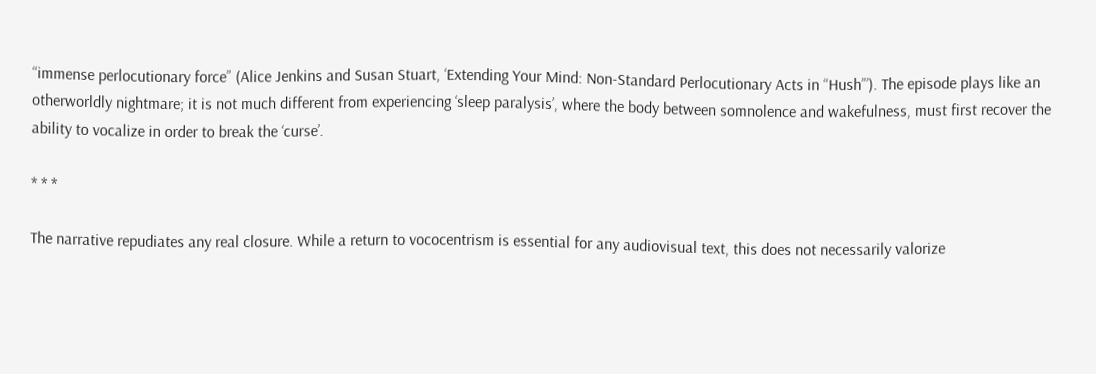“immense perlocutionary force” (Alice Jenkins and Susan Stuart, ‘Extending Your Mind: Non-Standard Perlocutionary Acts in “Hush”’). The episode plays like an otherworldly nightmare; it is not much different from experiencing ‘sleep paralysis’, where the body between somnolence and wakefulness, must first recover the ability to vocalize in order to break the ‘curse’.

* * *

The narrative repudiates any real closure. While a return to vococentrism is essential for any audiovisual text, this does not necessarily valorize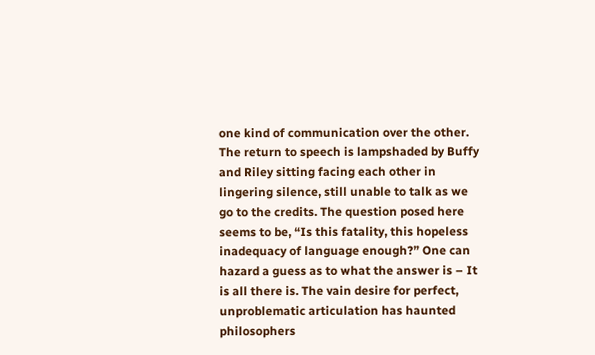one kind of communication over the other. The return to speech is lampshaded by Buffy and Riley sitting facing each other in lingering silence, still unable to talk as we go to the credits. The question posed here seems to be, “Is this fatality, this hopeless inadequacy of language enough?” One can hazard a guess as to what the answer is – It is all there is. The vain desire for perfect, unproblematic articulation has haunted philosophers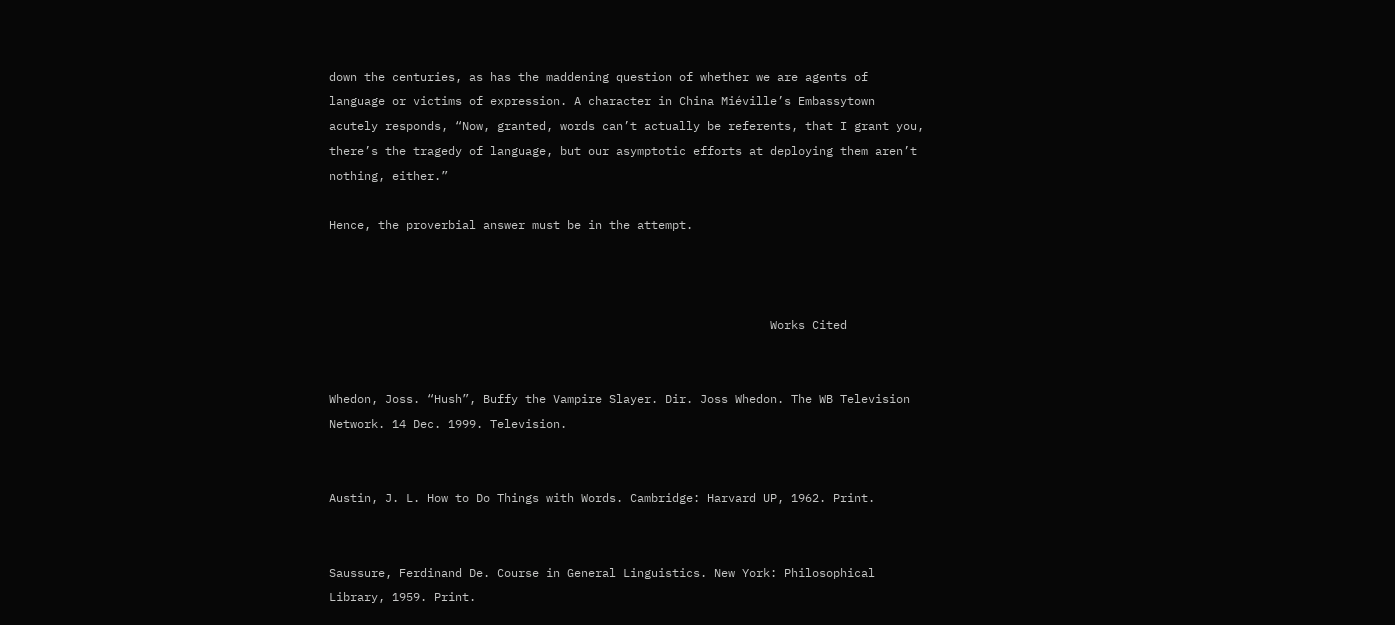down the centuries, as has the maddening question of whether we are agents of language or victims of expression. A character in China Miéville’s Embassytown acutely responds, “Now, granted, words can’t actually be referents, that I grant you, there’s the tragedy of language, but our asymptotic efforts at deploying them aren’t nothing, either.”

Hence, the proverbial answer must be in the attempt.



                                                               Works Cited


Whedon, Joss. “Hush”, Buffy the Vampire Slayer. Dir. Joss Whedon. The WB Television Network. 14 Dec. 1999. Television.


Austin, J. L. How to Do Things with Words. Cambridge: Harvard UP, 1962. Print.


Saussure, Ferdinand De. Course in General Linguistics. New York: Philosophical Library, 1959. Print.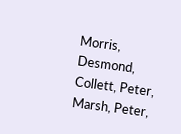Morris, Desmond, Collett, Peter, Marsh, Peter,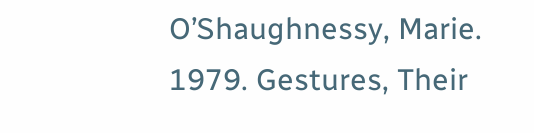O’Shaughnessy, Marie. 1979. Gestures, Their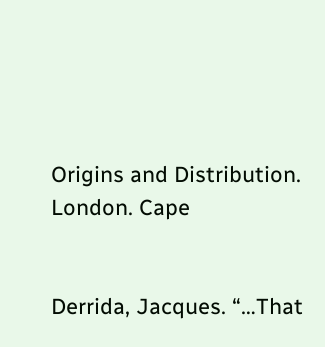Origins and Distribution. London. Cape


Derrida, Jacques. “…That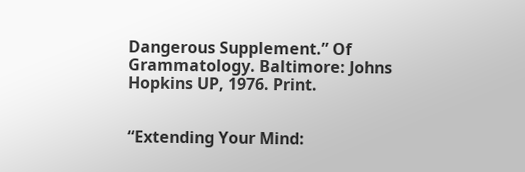Dangerous Supplement.” Of Grammatology. Baltimore: Johns Hopkins UP, 1976. Print.


“Extending Your Mind: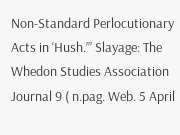Non-Standard Perlocutionary Acts in ‘Hush.’” Slayage: The Whedon Studies Association Journal 9 ( n.pag. Web. 5 April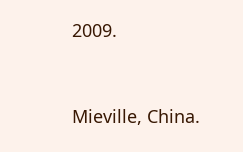2009.


Mieville, China.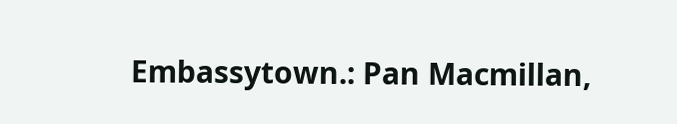Embassytown.: Pan Macmillan,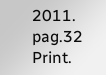2011.  pag.32  Print.